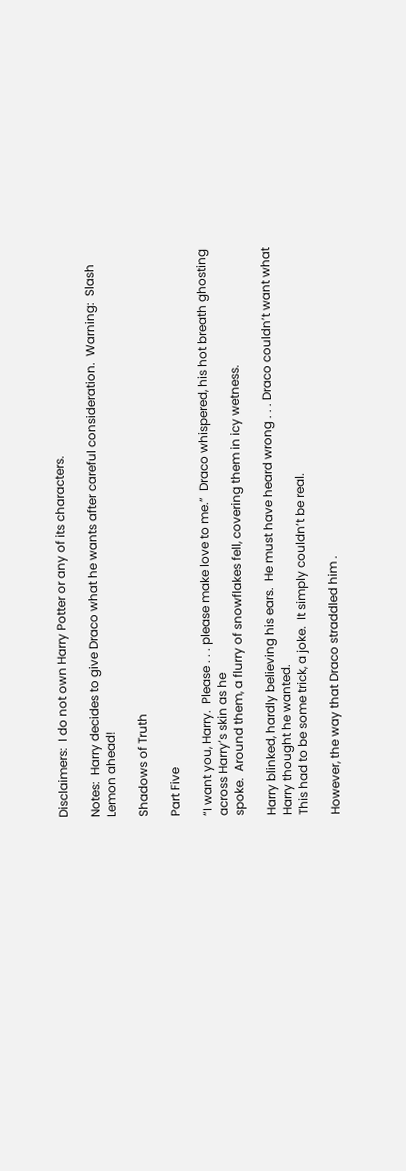Disclaimers:  I do not own Harry Potter or any of its characters.

Notes:  Harry decides to give Draco what he wants after careful consideration.  Warning:  Slash Lemon ahead!

Shadows of Truth

Part Five

“I want you, Harry.  Please . . . please make love to me.”  Draco whispered, his hot breath ghosting across Harry’s skin as he
spoke.  Around them, a flurry of snowflakes fell, covering them in icy wetness.

Harry blinked, hardly believing his ears.  He must have heard wrong . . . Draco couldn’t want what Harry thought he wanted.
This had to be some trick, a joke.  It simply couldn’t be real.

However, the way that Draco straddled him .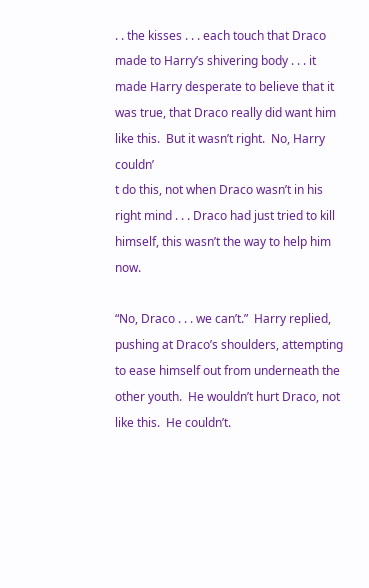. . the kisses . . . each touch that Draco made to Harry’s shivering body . . . it
made Harry desperate to believe that it was true, that Draco really did want him like this.  But it wasn’t right.  No, Harry couldn’
t do this, not when Draco wasn’t in his right mind . . . Draco had just tried to kill himself, this wasn’t the way to help him now.

“No, Draco . . . we can’t.”  Harry replied, pushing at Draco’s shoulders, attempting to ease himself out from underneath the
other youth.  He wouldn’t hurt Draco, not like this.  He couldn’t.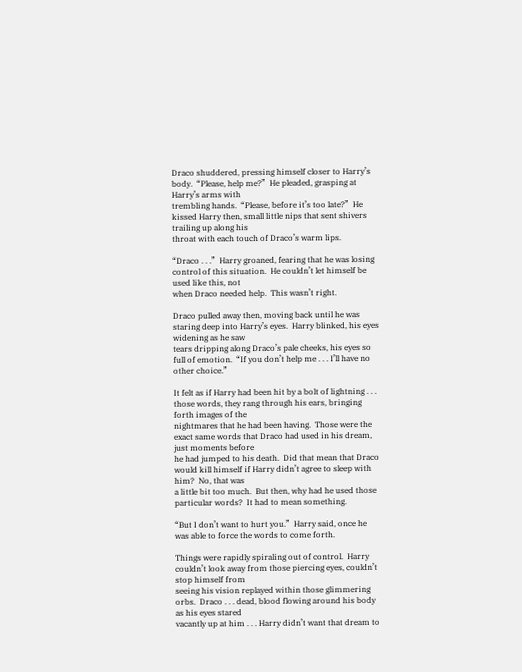Draco shuddered, pressing himself closer to Harry’s body.  “Please, help me?”  He pleaded, grasping at Harry’s arms with
trembling hands.  “Please, before it’s too late?”  He kissed Harry then, small little nips that sent shivers trailing up along his
throat with each touch of Draco’s warm lips.

“Draco . . .”  Harry groaned, fearing that he was losing control of this situation.  He couldn’t let himself be used like this, not
when Draco needed help.  This wasn’t right.

Draco pulled away then, moving back until he was staring deep into Harry’s eyes.  Harry blinked, his eyes widening as he saw
tears dripping along Draco’s pale cheeks, his eyes so full of emotion.  “If you don’t help me . . . I’ll have no other choice.”

It felt as if Harry had been hit by a bolt of lightning . . . those words, they rang through his ears, bringing forth images of the
nightmares that he had been having.  Those were the exact same words that Draco had used in his dream, just moments before
he had jumped to his death.  Did that mean that Draco would kill himself if Harry didn’t agree to sleep with him?  No, that was
a little bit too much.  But then, why had he used those particular words?  It had to mean something.

“But I don’t want to hurt you.”  Harry said, once he was able to force the words to come forth.

Things were rapidly spiraling out of control.  Harry couldn’t look away from those piercing eyes, couldn’t stop himself from
seeing his vision replayed within those glimmering orbs.  Draco . . . dead, blood flowing around his body as his eyes stared
vacantly up at him . . . Harry didn’t want that dream to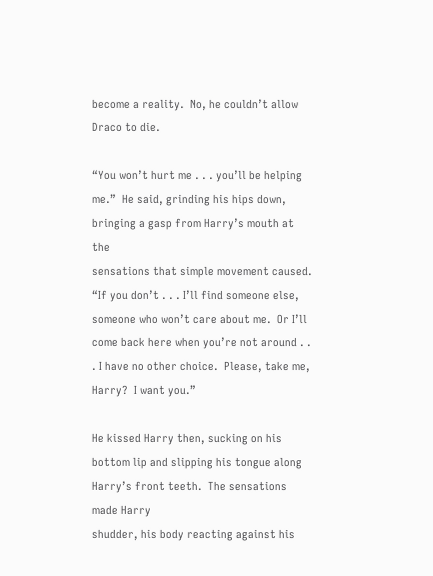become a reality.  No, he couldn’t allow Draco to die.

“You won’t hurt me . . . you’ll be helping me.”  He said, grinding his hips down, bringing a gasp from Harry’s mouth at the
sensations that simple movement caused.  “If you don’t . . . I’ll find someone else, someone who won’t care about me.  Or I’ll
come back here when you’re not around . . . I have no other choice.  Please, take me, Harry?  I want you.”

He kissed Harry then, sucking on his bottom lip and slipping his tongue along Harry’s front teeth.  The sensations made Harry
shudder, his body reacting against his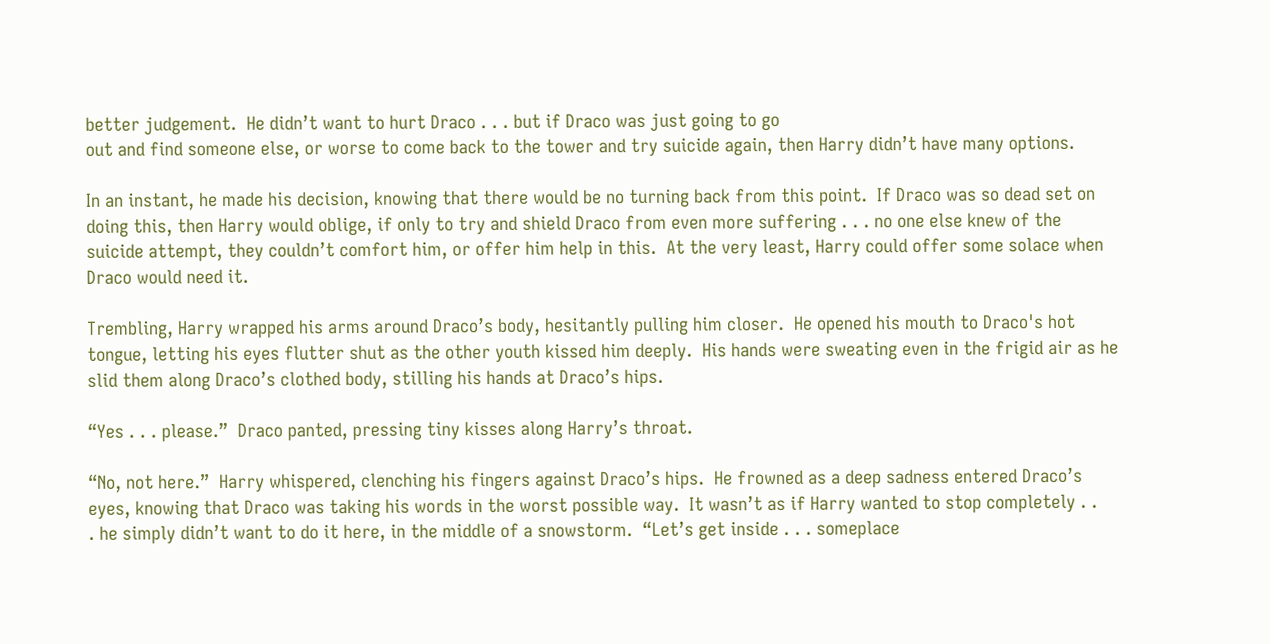better judgement.  He didn’t want to hurt Draco . . . but if Draco was just going to go
out and find someone else, or worse to come back to the tower and try suicide again, then Harry didn’t have many options.

In an instant, he made his decision, knowing that there would be no turning back from this point.  If Draco was so dead set on
doing this, then Harry would oblige, if only to try and shield Draco from even more suffering . . . no one else knew of the
suicide attempt, they couldn’t comfort him, or offer him help in this.  At the very least, Harry could offer some solace when
Draco would need it.

Trembling, Harry wrapped his arms around Draco’s body, hesitantly pulling him closer.  He opened his mouth to Draco's hot
tongue, letting his eyes flutter shut as the other youth kissed him deeply.  His hands were sweating even in the frigid air as he
slid them along Draco’s clothed body, stilling his hands at Draco’s hips.

“Yes . . . please.”  Draco panted, pressing tiny kisses along Harry’s throat.

“No, not here.”  Harry whispered, clenching his fingers against Draco’s hips.  He frowned as a deep sadness entered Draco’s
eyes, knowing that Draco was taking his words in the worst possible way.  It wasn’t as if Harry wanted to stop completely . .
. he simply didn’t want to do it here, in the middle of a snowstorm.  “Let’s get inside . . . someplace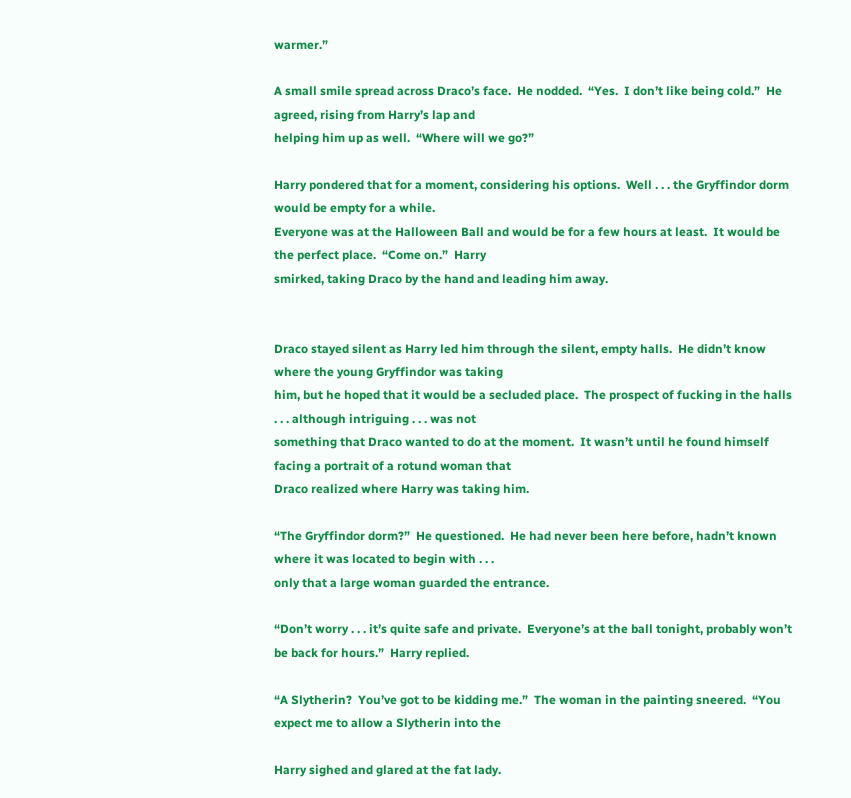warmer.”

A small smile spread across Draco’s face.  He nodded.  “Yes.  I don’t like being cold.”  He agreed, rising from Harry’s lap and
helping him up as well.  “Where will we go?”

Harry pondered that for a moment, considering his options.  Well . . . the Gryffindor dorm would be empty for a while.
Everyone was at the Halloween Ball and would be for a few hours at least.  It would be the perfect place.  “Come on.”  Harry
smirked, taking Draco by the hand and leading him away.


Draco stayed silent as Harry led him through the silent, empty halls.  He didn’t know where the young Gryffindor was taking
him, but he hoped that it would be a secluded place.  The prospect of fucking in the halls . . . although intriguing . . . was not
something that Draco wanted to do at the moment.  It wasn’t until he found himself facing a portrait of a rotund woman that
Draco realized where Harry was taking him.

“The Gryffindor dorm?”  He questioned.  He had never been here before, hadn’t known where it was located to begin with . . .
only that a large woman guarded the entrance.

“Don’t worry . . . it’s quite safe and private.  Everyone’s at the ball tonight, probably won’t be back for hours.”  Harry replied.

“A Slytherin?  You’ve got to be kidding me.”  The woman in the painting sneered.  “You expect me to allow a Slytherin into the

Harry sighed and glared at the fat lady.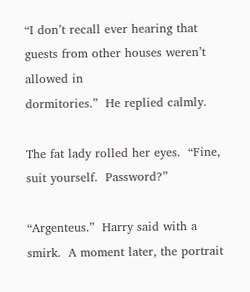“I don’t recall ever hearing that guests from other houses weren’t allowed in
dormitories.”  He replied calmly.

The fat lady rolled her eyes.  “Fine, suit yourself.  Password?”

“Argenteus.”  Harry said with a smirk.  A moment later, the portrait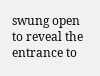swung open to reveal the entrance to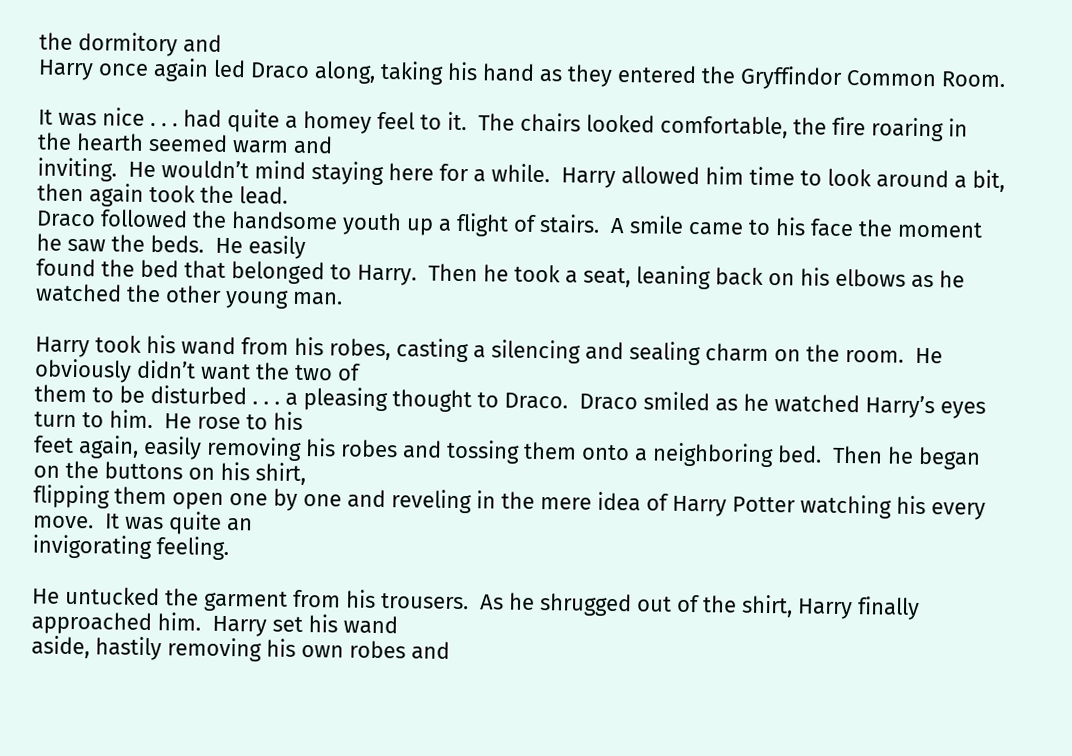the dormitory and
Harry once again led Draco along, taking his hand as they entered the Gryffindor Common Room.

It was nice . . . had quite a homey feel to it.  The chairs looked comfortable, the fire roaring in the hearth seemed warm and
inviting.  He wouldn’t mind staying here for a while.  Harry allowed him time to look around a bit, then again took the lead.
Draco followed the handsome youth up a flight of stairs.  A smile came to his face the moment he saw the beds.  He easily
found the bed that belonged to Harry.  Then he took a seat, leaning back on his elbows as he watched the other young man.

Harry took his wand from his robes, casting a silencing and sealing charm on the room.  He obviously didn’t want the two of
them to be disturbed . . . a pleasing thought to Draco.  Draco smiled as he watched Harry’s eyes turn to him.  He rose to his
feet again, easily removing his robes and tossing them onto a neighboring bed.  Then he began on the buttons on his shirt,
flipping them open one by one and reveling in the mere idea of Harry Potter watching his every move.  It was quite an
invigorating feeling.

He untucked the garment from his trousers.  As he shrugged out of the shirt, Harry finally approached him.  Harry set his wand
aside, hastily removing his own robes and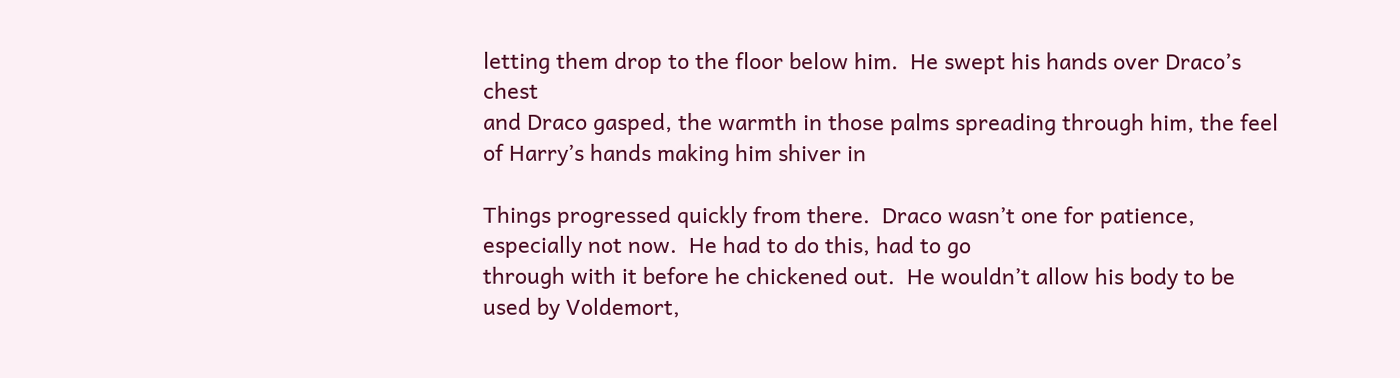letting them drop to the floor below him.  He swept his hands over Draco’s chest
and Draco gasped, the warmth in those palms spreading through him, the feel of Harry’s hands making him shiver in

Things progressed quickly from there.  Draco wasn’t one for patience, especially not now.  He had to do this, had to go
through with it before he chickened out.  He wouldn’t allow his body to be used by Voldemort,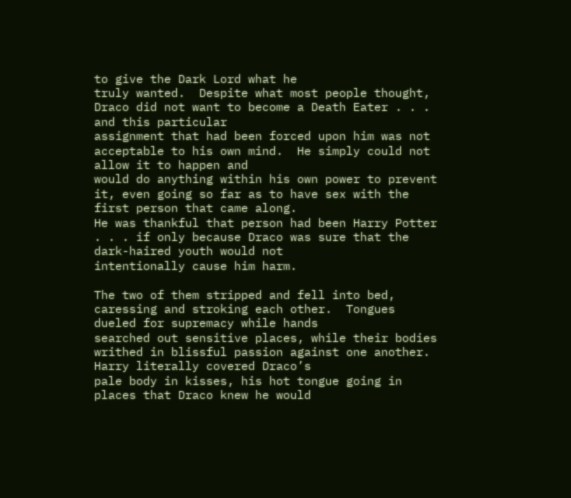to give the Dark Lord what he
truly wanted.  Despite what most people thought, Draco did not want to become a Death Eater . . . and this particular
assignment that had been forced upon him was not acceptable to his own mind.  He simply could not allow it to happen and
would do anything within his own power to prevent it, even going so far as to have sex with the first person that came along.
He was thankful that person had been Harry Potter . . . if only because Draco was sure that the dark-haired youth would not
intentionally cause him harm.

The two of them stripped and fell into bed, caressing and stroking each other.  Tongues dueled for supremacy while hands
searched out sensitive places, while their bodies writhed in blissful passion against one another.  Harry literally covered Draco’s
pale body in kisses, his hot tongue going in places that Draco knew he would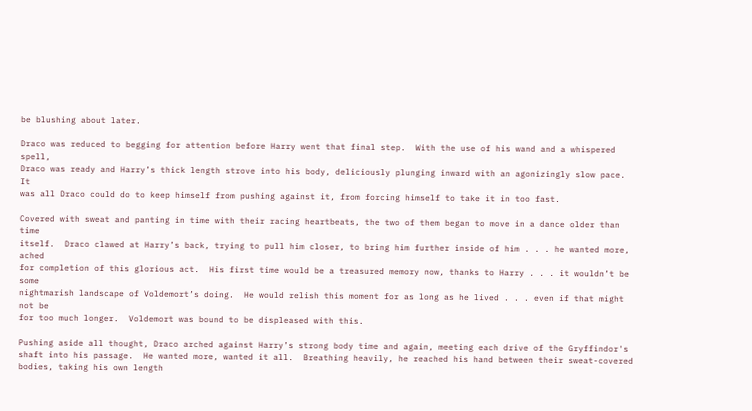be blushing about later.

Draco was reduced to begging for attention before Harry went that final step.  With the use of his wand and a whispered spell,
Draco was ready and Harry’s thick length strove into his body, deliciously plunging inward with an agonizingly slow pace.  It
was all Draco could do to keep himself from pushing against it, from forcing himself to take it in too fast.

Covered with sweat and panting in time with their racing heartbeats, the two of them began to move in a dance older than time
itself.  Draco clawed at Harry’s back, trying to pull him closer, to bring him further inside of him . . . he wanted more, ached
for completion of this glorious act.  His first time would be a treasured memory now, thanks to Harry . . . it wouldn’t be some
nightmarish landscape of Voldemort’s doing.  He would relish this moment for as long as he lived . . . even if that might not be
for too much longer.  Voldemort was bound to be displeased with this.

Pushing aside all thought, Draco arched against Harry’s strong body time and again, meeting each drive of the Gryffindor's
shaft into his passage.  He wanted more, wanted it all.  Breathing heavily, he reached his hand between their sweat-covered
bodies, taking his own length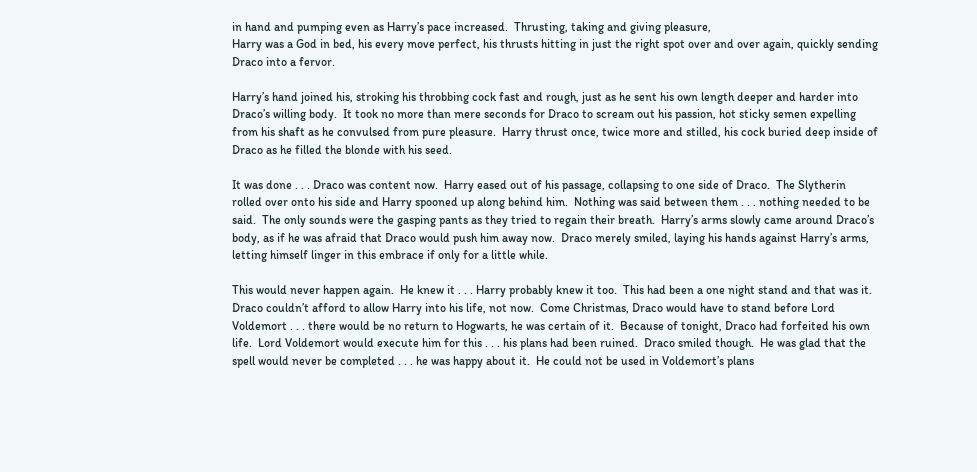in hand and pumping even as Harry’s pace increased.  Thrusting, taking and giving pleasure,
Harry was a God in bed, his every move perfect, his thrusts hitting in just the right spot over and over again, quickly sending
Draco into a fervor.

Harry’s hand joined his, stroking his throbbing cock fast and rough, just as he sent his own length deeper and harder into
Draco’s willing body.  It took no more than mere seconds for Draco to scream out his passion, hot sticky semen expelling
from his shaft as he convulsed from pure pleasure.  Harry thrust once, twice more and stilled, his cock buried deep inside of
Draco as he filled the blonde with his seed.

It was done . . . Draco was content now.  Harry eased out of his passage, collapsing to one side of Draco.  The Slytherin
rolled over onto his side and Harry spooned up along behind him.  Nothing was said between them . . . nothing needed to be
said.  The only sounds were the gasping pants as they tried to regain their breath.  Harry’s arms slowly came around Draco’s
body, as if he was afraid that Draco would push him away now.  Draco merely smiled, laying his hands against Harry’s arms,
letting himself linger in this embrace if only for a little while.

This would never happen again.  He knew it . . . Harry probably knew it too.  This had been a one night stand and that was it.
Draco couldn’t afford to allow Harry into his life, not now.  Come Christmas, Draco would have to stand before Lord
Voldemort . . . there would be no return to Hogwarts, he was certain of it.  Because of tonight, Draco had forfeited his own
life.  Lord Voldemort would execute him for this . . . his plans had been ruined.  Draco smiled though.  He was glad that the
spell would never be completed . . . he was happy about it.  He could not be used in Voldemort’s plans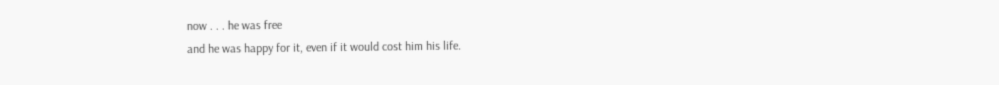now . . . he was free
and he was happy for it, even if it would cost him his life.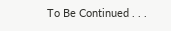To Be Continued . . .